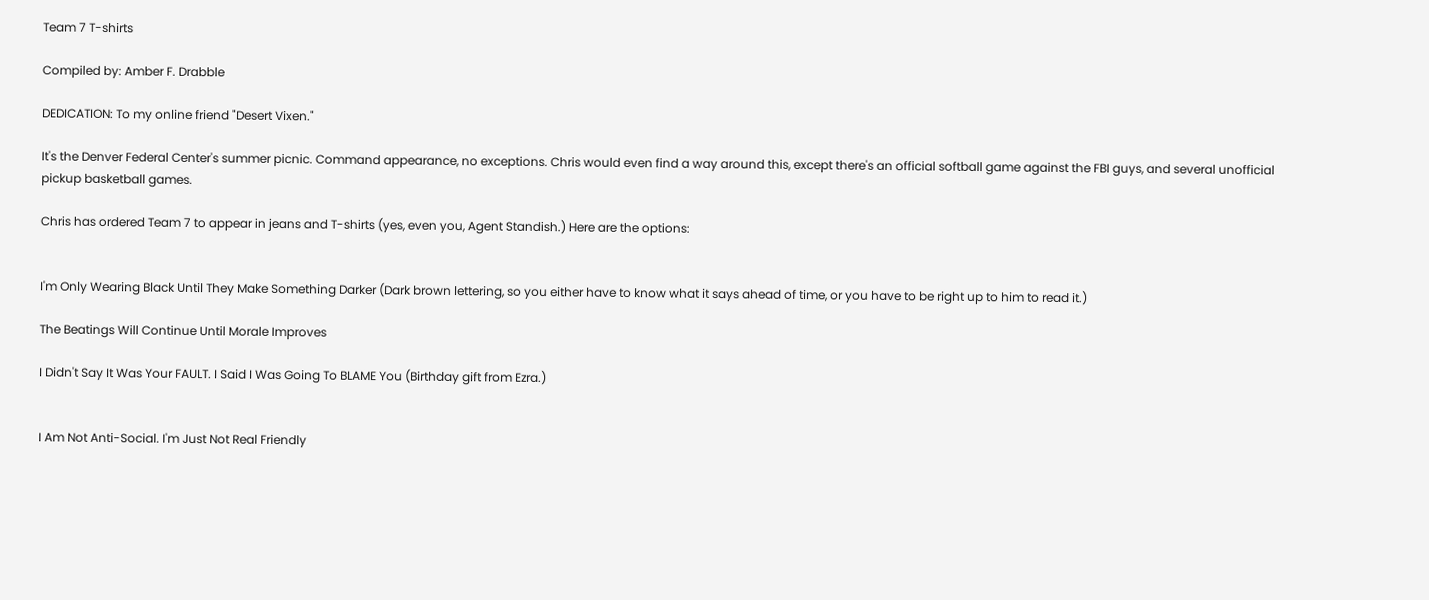Team 7 T-shirts

Compiled by: Amber F. Drabble

DEDICATION: To my online friend "Desert Vixen."

It's the Denver Federal Center's summer picnic. Command appearance, no exceptions. Chris would even find a way around this, except there's an official softball game against the FBI guys, and several unofficial pickup basketball games.

Chris has ordered Team 7 to appear in jeans and T-shirts (yes, even you, Agent Standish.) Here are the options:


I'm Only Wearing Black Until They Make Something Darker (Dark brown lettering, so you either have to know what it says ahead of time, or you have to be right up to him to read it.)

The Beatings Will Continue Until Morale Improves

I Didn't Say It Was Your FAULT. I Said I Was Going To BLAME You (Birthday gift from Ezra.)


I Am Not Anti-Social. I'm Just Not Real Friendly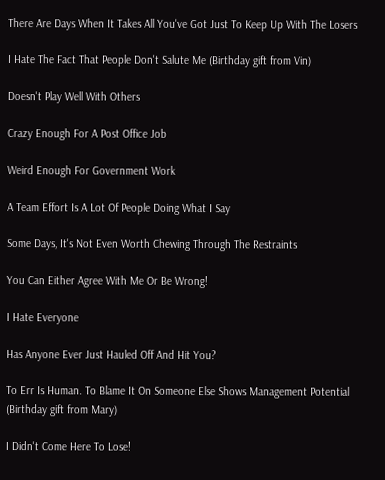There Are Days When It Takes All You've Got Just To Keep Up With The Losers

I Hate The Fact That People Don't Salute Me (Birthday gift from Vin)

Doesn't Play Well With Others

Crazy Enough For A Post Office Job

Weird Enough For Government Work

A Team Effort Is A Lot Of People Doing What I Say

Some Days, It's Not Even Worth Chewing Through The Restraints

You Can Either Agree With Me Or Be Wrong!

I Hate Everyone

Has Anyone Ever Just Hauled Off And Hit You?

To Err Is Human. To Blame It On Someone Else Shows Management Potential (Birthday gift from Mary)

I Didn't Come Here To Lose!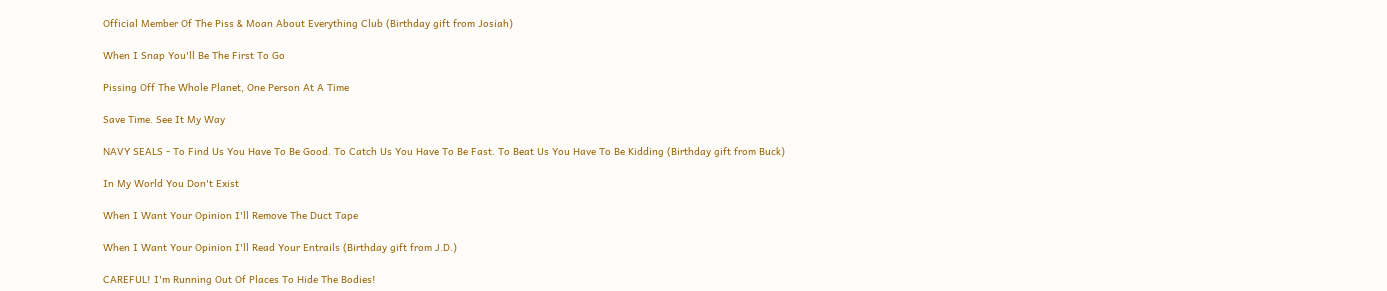Official Member Of The Piss & Moan About Everything Club (Birthday gift from Josiah)

When I Snap You'll Be The First To Go

Pissing Off The Whole Planet, One Person At A Time

Save Time. See It My Way

NAVY SEALS - To Find Us You Have To Be Good. To Catch Us You Have To Be Fast. To Beat Us You Have To Be Kidding (Birthday gift from Buck)

In My World You Don't Exist

When I Want Your Opinion I'll Remove The Duct Tape

When I Want Your Opinion I'll Read Your Entrails (Birthday gift from J.D.)

CAREFUL! I'm Running Out Of Places To Hide The Bodies!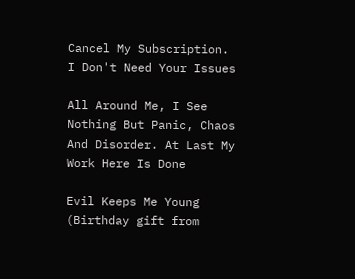Cancel My Subscription. I Don't Need Your Issues

All Around Me, I See Nothing But Panic, Chaos And Disorder. At Last My Work Here Is Done

Evil Keeps Me Young (Birthday gift from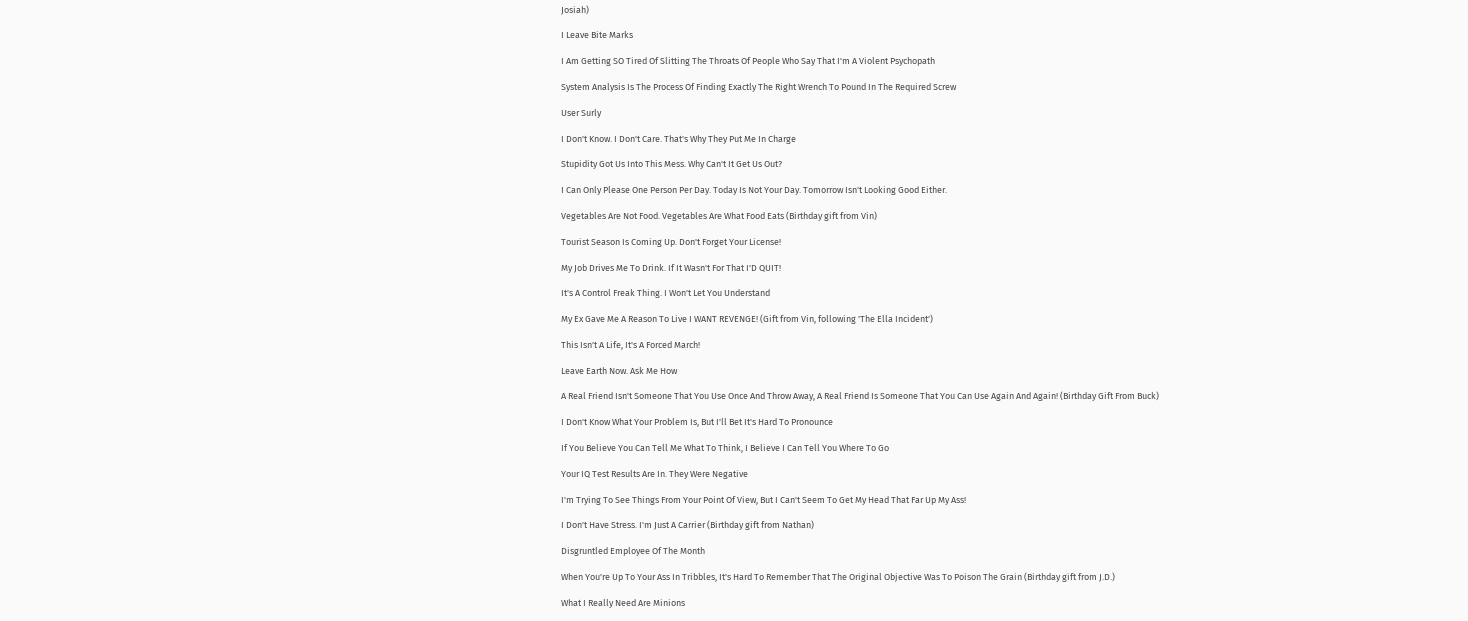Josiah)

I Leave Bite Marks

I Am Getting SO Tired Of Slitting The Throats Of People Who Say That I'm A Violent Psychopath

System Analysis Is The Process Of Finding Exactly The Right Wrench To Pound In The Required Screw

User Surly

I Don't Know. I Don't Care. That's Why They Put Me In Charge

Stupidity Got Us Into This Mess. Why Can't It Get Us Out?

I Can Only Please One Person Per Day. Today Is Not Your Day. Tomorrow Isn't Looking Good Either.

Vegetables Are Not Food. Vegetables Are What Food Eats (Birthday gift from Vin)

Tourist Season Is Coming Up. Don't Forget Your License!

My Job Drives Me To Drink. If It Wasn't For That I'D QUIT!

It's A Control Freak Thing. I Won't Let You Understand

My Ex Gave Me A Reason To Live I WANT REVENGE! (Gift from Vin, following 'The Ella Incident')

This Isn't A Life, It's A Forced March!

Leave Earth Now. Ask Me How

A Real Friend Isn't Someone That You Use Once And Throw Away, A Real Friend Is Someone That You Can Use Again And Again! (Birthday Gift From Buck)

I Don't Know What Your Problem Is, But I'll Bet It's Hard To Pronounce

If You Believe You Can Tell Me What To Think, I Believe I Can Tell You Where To Go

Your IQ Test Results Are In. They Were Negative

I'm Trying To See Things From Your Point Of View, But I Can't Seem To Get My Head That Far Up My Ass!

I Don't Have Stress. I'm Just A Carrier (Birthday gift from Nathan)

Disgruntled Employee Of The Month

When You're Up To Your Ass In Tribbles, It's Hard To Remember That The Original Objective Was To Poison The Grain (Birthday gift from J.D.)

What I Really Need Are Minions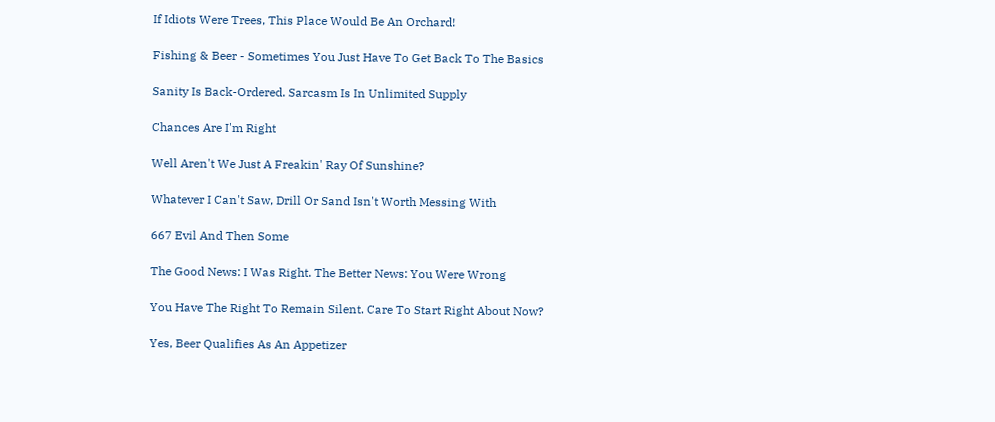If Idiots Were Trees, This Place Would Be An Orchard!

Fishing & Beer - Sometimes You Just Have To Get Back To The Basics

Sanity Is Back-Ordered. Sarcasm Is In Unlimited Supply

Chances Are I'm Right

Well Aren't We Just A Freakin' Ray Of Sunshine?

Whatever I Can't Saw, Drill Or Sand Isn't Worth Messing With

667 Evil And Then Some

The Good News: I Was Right. The Better News: You Were Wrong

You Have The Right To Remain Silent. Care To Start Right About Now?

Yes, Beer Qualifies As An Appetizer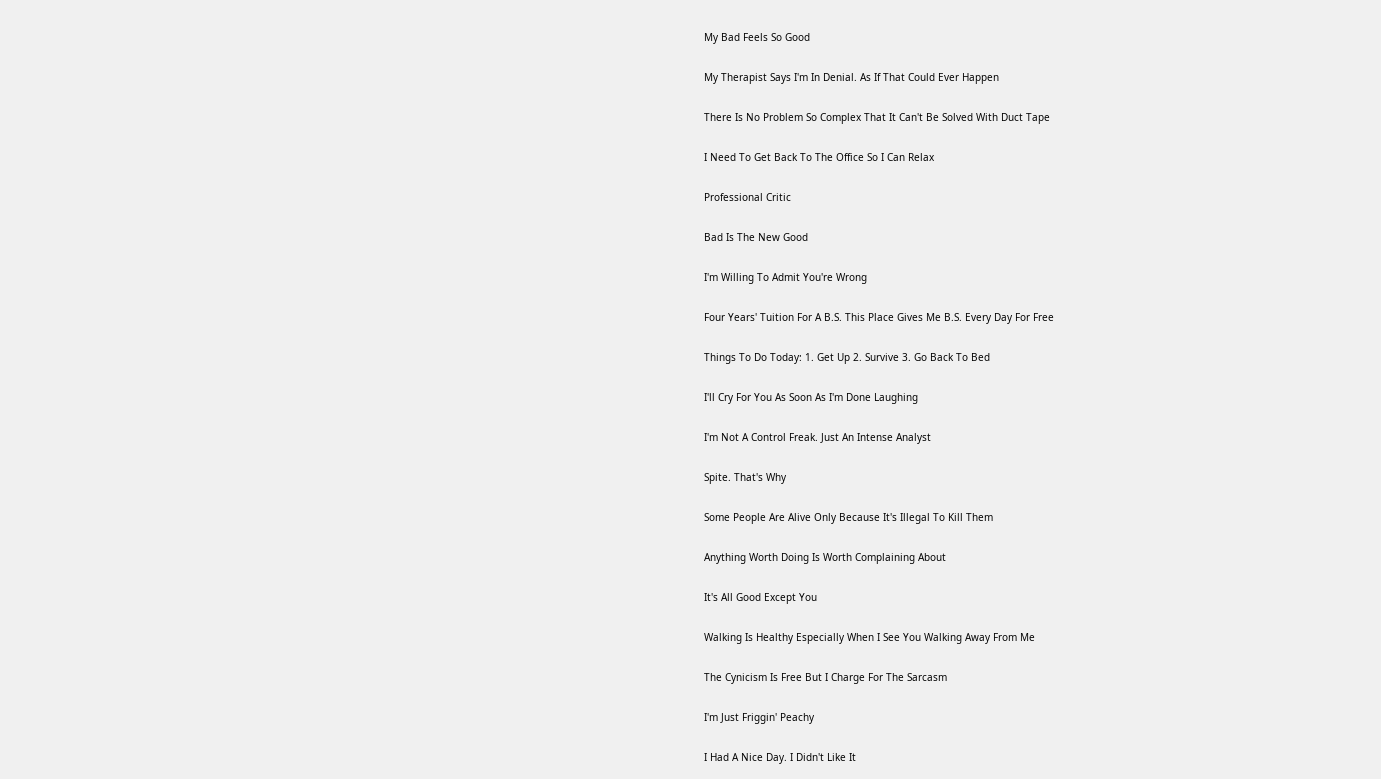My Bad Feels So Good

My Therapist Says I'm In Denial. As If That Could Ever Happen

There Is No Problem So Complex That It Can't Be Solved With Duct Tape

I Need To Get Back To The Office So I Can Relax

Professional Critic

Bad Is The New Good

I'm Willing To Admit You're Wrong

Four Years' Tuition For A B.S. This Place Gives Me B.S. Every Day For Free

Things To Do Today: 1. Get Up 2. Survive 3. Go Back To Bed

I'll Cry For You As Soon As I'm Done Laughing

I'm Not A Control Freak. Just An Intense Analyst

Spite. That's Why

Some People Are Alive Only Because It's Illegal To Kill Them

Anything Worth Doing Is Worth Complaining About

It's All Good Except You

Walking Is Healthy Especially When I See You Walking Away From Me

The Cynicism Is Free But I Charge For The Sarcasm

I'm Just Friggin' Peachy

I Had A Nice Day. I Didn't Like It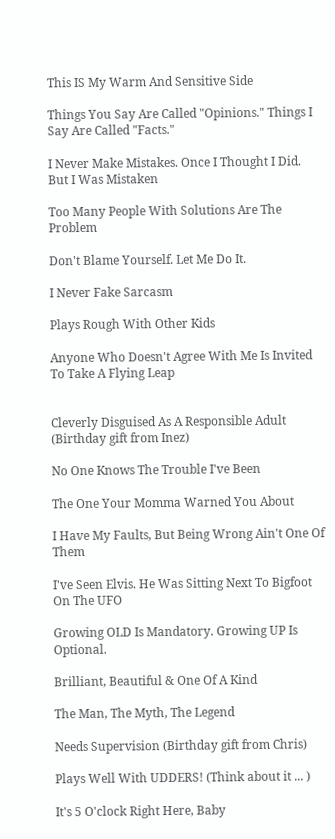This IS My Warm And Sensitive Side

Things You Say Are Called "Opinions." Things I Say Are Called "Facts."

I Never Make Mistakes. Once I Thought I Did. But I Was Mistaken

Too Many People With Solutions Are The Problem

Don't Blame Yourself. Let Me Do It.

I Never Fake Sarcasm

Plays Rough With Other Kids

Anyone Who Doesn't Agree With Me Is Invited To Take A Flying Leap


Cleverly Disguised As A Responsible Adult (Birthday gift from Inez)

No One Knows The Trouble I've Been

The One Your Momma Warned You About

I Have My Faults, But Being Wrong Ain't One Of Them

I've Seen Elvis. He Was Sitting Next To Bigfoot On The UFO

Growing OLD Is Mandatory. Growing UP Is Optional.

Brilliant, Beautiful & One Of A Kind

The Man, The Myth, The Legend

Needs Supervision (Birthday gift from Chris)

Plays Well With UDDERS! (Think about it ... )

It's 5 O'clock Right Here, Baby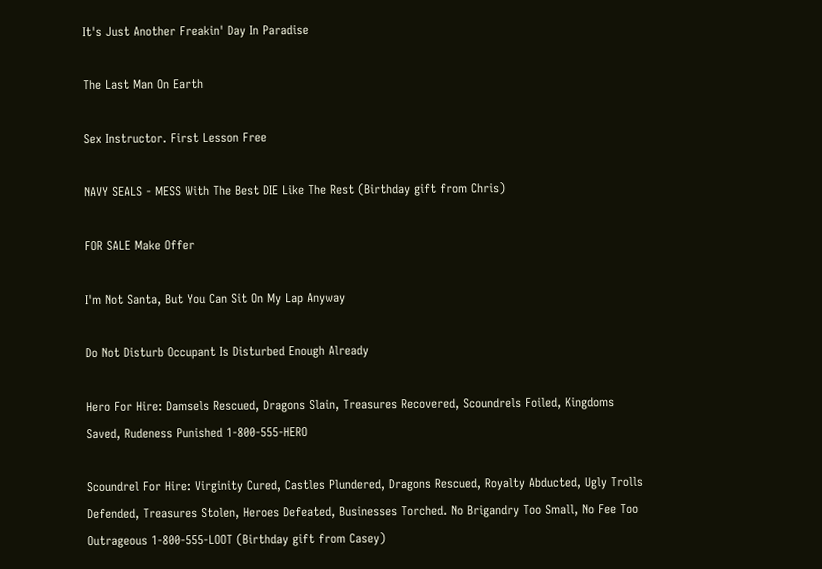It's Just Another Freakin' Day In Paradise

The Last Man On Earth

Sex Instructor. First Lesson Free

NAVY SEALS - MESS With The Best DIE Like The Rest (Birthday gift from Chris)

FOR SALE Make Offer

I'm Not Santa, But You Can Sit On My Lap Anyway

Do Not Disturb Occupant Is Disturbed Enough Already

Hero For Hire: Damsels Rescued, Dragons Slain, Treasures Recovered, Scoundrels Foiled, Kingdoms Saved, Rudeness Punished 1-800-555-HERO

Scoundrel For Hire: Virginity Cured, Castles Plundered, Dragons Rescued, Royalty Abducted, Ugly Trolls Defended, Treasures Stolen, Heroes Defeated, Businesses Torched. No Brigandry Too Small, No Fee Too Outrageous 1-800-555-LOOT (Birthday gift from Casey)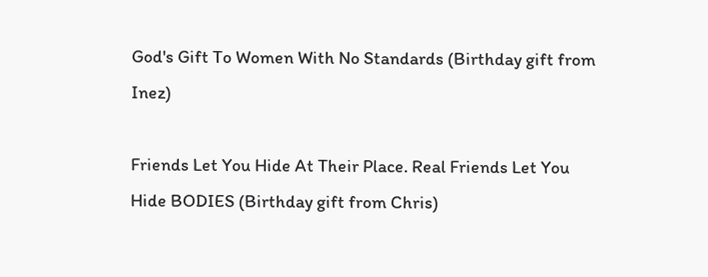God's Gift To Women With No Standards (Birthday gift from Inez)

Friends Let You Hide At Their Place. Real Friends Let You Hide BODIES (Birthday gift from Chris)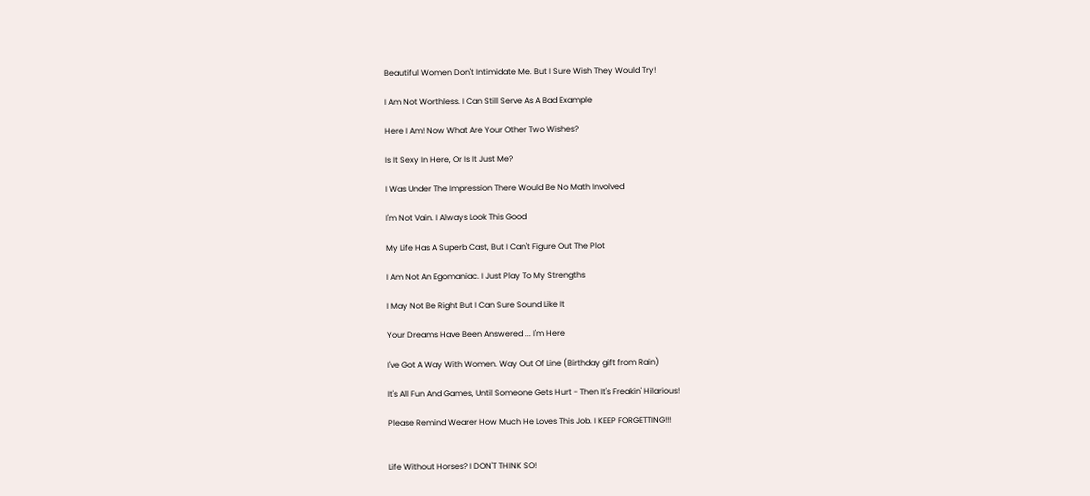Beautiful Women Don't Intimidate Me. But I Sure Wish They Would Try!

I Am Not Worthless. I Can Still Serve As A Bad Example

Here I Am! Now What Are Your Other Two Wishes?

Is It Sexy In Here, Or Is It Just Me?

I Was Under The Impression There Would Be No Math Involved

I'm Not Vain. I Always Look This Good

My Life Has A Superb Cast, But I Can't Figure Out The Plot

I Am Not An Egomaniac. I Just Play To My Strengths

I May Not Be Right But I Can Sure Sound Like It

Your Dreams Have Been Answered ... I'm Here

I've Got A Way With Women. Way Out Of Line (Birthday gift from Rain)

It's All Fun And Games, Until Someone Gets Hurt - Then It's Freakin' Hilarious!

Please Remind Wearer How Much He Loves This Job. I KEEP FORGETTING!!!


Life Without Horses? I DON'T THINK SO!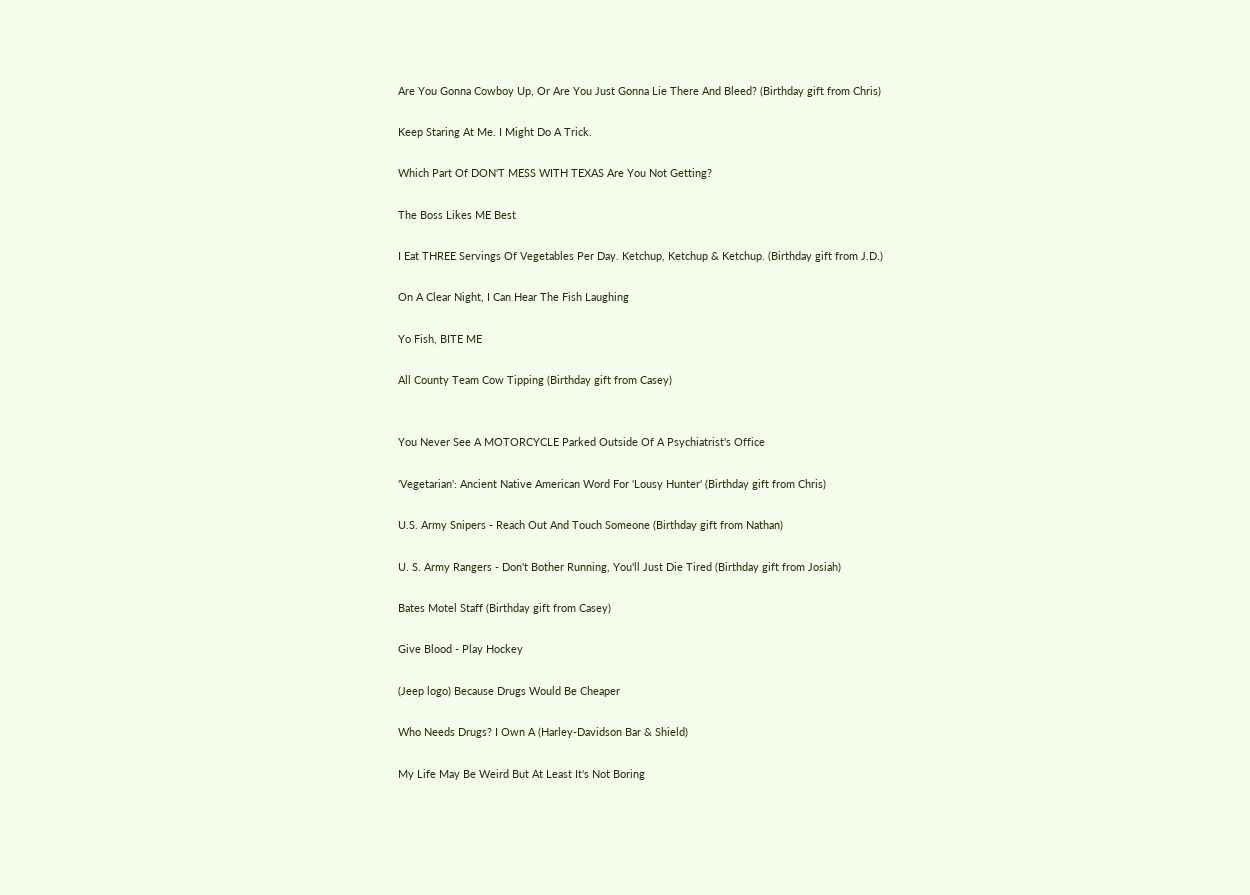Are You Gonna Cowboy Up, Or Are You Just Gonna Lie There And Bleed? (Birthday gift from Chris)

Keep Staring At Me. I Might Do A Trick.

Which Part Of DON'T MESS WITH TEXAS Are You Not Getting?

The Boss Likes ME Best

I Eat THREE Servings Of Vegetables Per Day. Ketchup, Ketchup & Ketchup. (Birthday gift from J.D.)

On A Clear Night, I Can Hear The Fish Laughing

Yo Fish, BITE ME

All County Team Cow Tipping (Birthday gift from Casey)


You Never See A MOTORCYCLE Parked Outside Of A Psychiatrist's Office

'Vegetarian': Ancient Native American Word For 'Lousy Hunter' (Birthday gift from Chris)

U.S. Army Snipers - Reach Out And Touch Someone (Birthday gift from Nathan)

U. S. Army Rangers - Don't Bother Running, You'll Just Die Tired (Birthday gift from Josiah)

Bates Motel Staff (Birthday gift from Casey)

Give Blood - Play Hockey

(Jeep logo) Because Drugs Would Be Cheaper

Who Needs Drugs? I Own A (Harley-Davidson Bar & Shield)

My Life May Be Weird But At Least It's Not Boring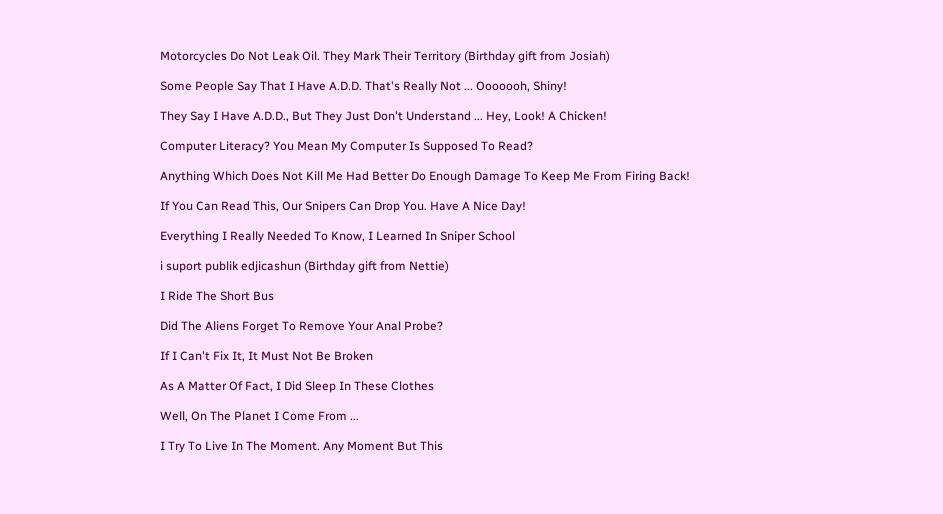Motorcycles Do Not Leak Oil. They Mark Their Territory (Birthday gift from Josiah)

Some People Say That I Have A.D.D. That's Really Not ... Ooooooh, Shiny!

They Say I Have A.D.D., But They Just Don't Understand ... Hey, Look! A Chicken!

Computer Literacy? You Mean My Computer Is Supposed To Read?

Anything Which Does Not Kill Me Had Better Do Enough Damage To Keep Me From Firing Back!

If You Can Read This, Our Snipers Can Drop You. Have A Nice Day!

Everything I Really Needed To Know, I Learned In Sniper School

i suport publik edjicashun (Birthday gift from Nettie)

I Ride The Short Bus

Did The Aliens Forget To Remove Your Anal Probe?

If I Can't Fix It, It Must Not Be Broken

As A Matter Of Fact, I Did Sleep In These Clothes

Well, On The Planet I Come From ...

I Try To Live In The Moment. Any Moment But This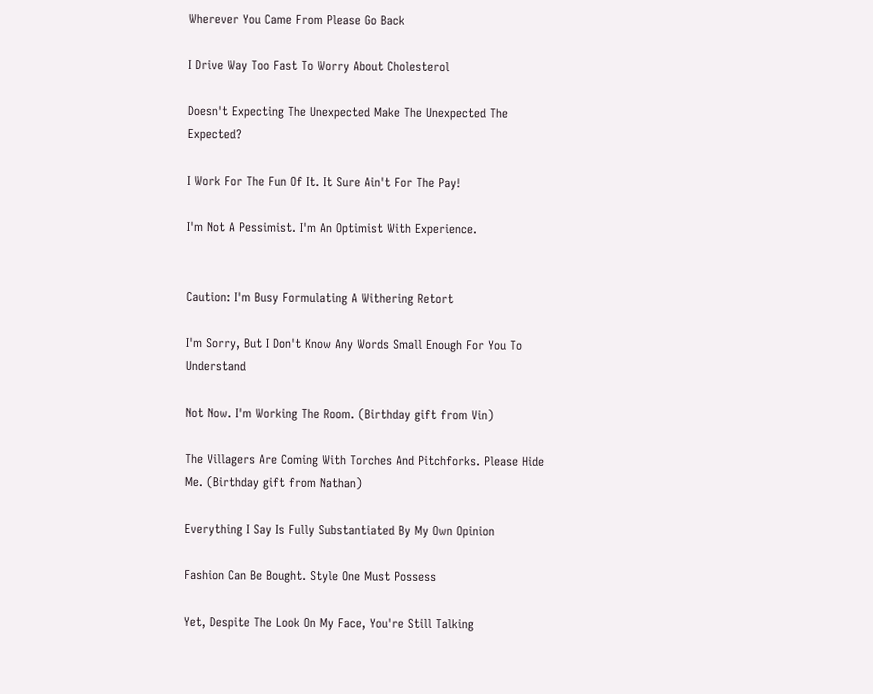Wherever You Came From Please Go Back

I Drive Way Too Fast To Worry About Cholesterol

Doesn't Expecting The Unexpected Make The Unexpected The Expected?

I Work For The Fun Of It. It Sure Ain't For The Pay!

I'm Not A Pessimist. I'm An Optimist With Experience.


Caution: I'm Busy Formulating A Withering Retort

I'm Sorry, But I Don't Know Any Words Small Enough For You To Understand

Not Now. I'm Working The Room. (Birthday gift from Vin)

The Villagers Are Coming With Torches And Pitchforks. Please Hide Me. (Birthday gift from Nathan)

Everything I Say Is Fully Substantiated By My Own Opinion

Fashion Can Be Bought. Style One Must Possess

Yet, Despite The Look On My Face, You're Still Talking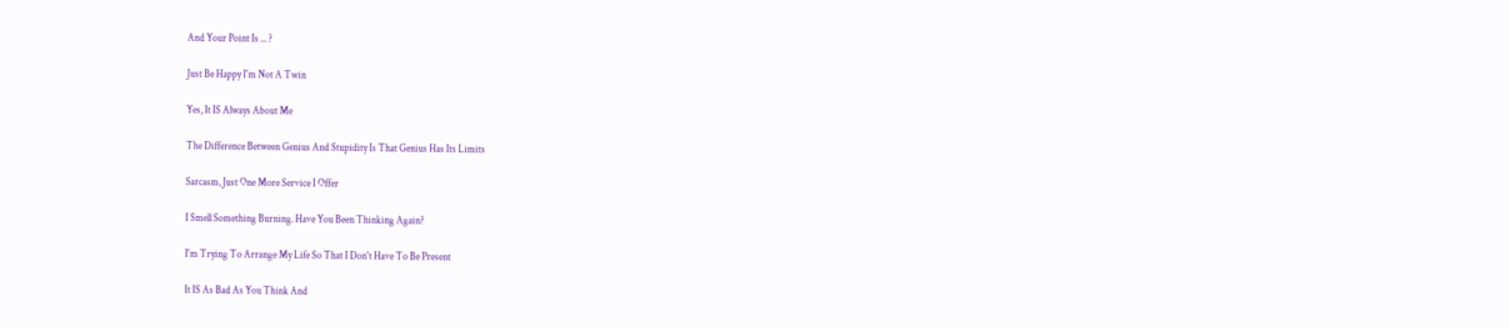And Your Point Is ... ?

Just Be Happy I'm Not A Twin

Yes, It IS Always About Me

The Difference Between Genius And Stupidity Is That Genius Has Its Limits

Sarcasm, Just One More Service I Offer

I Smell Something Burning. Have You Been Thinking Again?

I'm Trying To Arrange My Life So That I Don't Have To Be Present

It IS As Bad As You Think And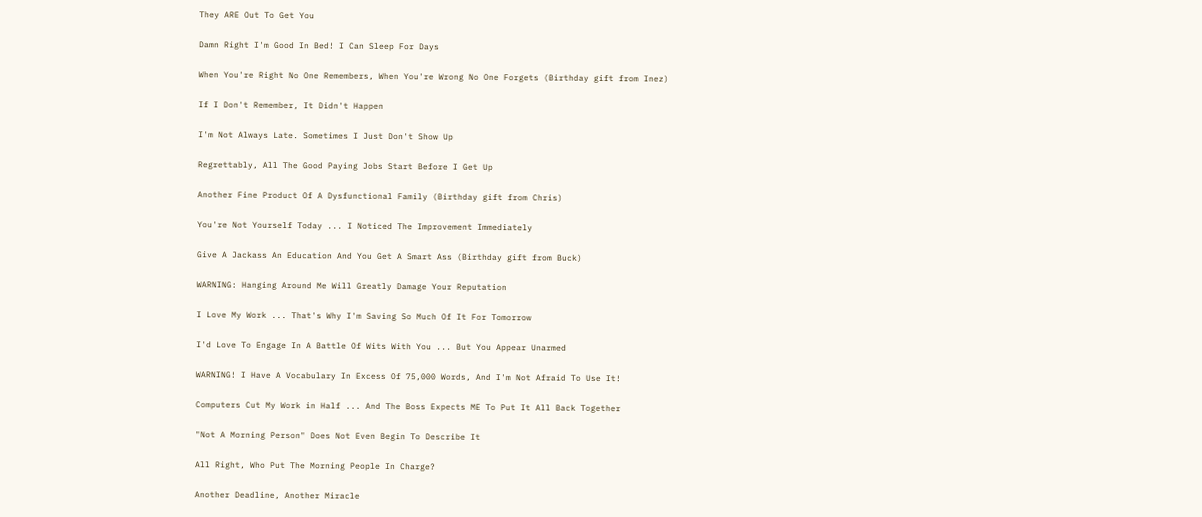They ARE Out To Get You

Damn Right I'm Good In Bed! I Can Sleep For Days

When You're Right No One Remembers, When You're Wrong No One Forgets (Birthday gift from Inez)

If I Don't Remember, It Didn't Happen

I'm Not Always Late. Sometimes I Just Don't Show Up

Regrettably, All The Good Paying Jobs Start Before I Get Up

Another Fine Product Of A Dysfunctional Family (Birthday gift from Chris)

You're Not Yourself Today ... I Noticed The Improvement Immediately

Give A Jackass An Education And You Get A Smart Ass (Birthday gift from Buck)

WARNING: Hanging Around Me Will Greatly Damage Your Reputation

I Love My Work ... That's Why I'm Saving So Much Of It For Tomorrow

I'd Love To Engage In A Battle Of Wits With You ... But You Appear Unarmed

WARNING! I Have A Vocabulary In Excess Of 75,000 Words, And I'm Not Afraid To Use It!

Computers Cut My Work in Half ... And The Boss Expects ME To Put It All Back Together

"Not A Morning Person" Does Not Even Begin To Describe It

All Right, Who Put The Morning People In Charge?

Another Deadline, Another Miracle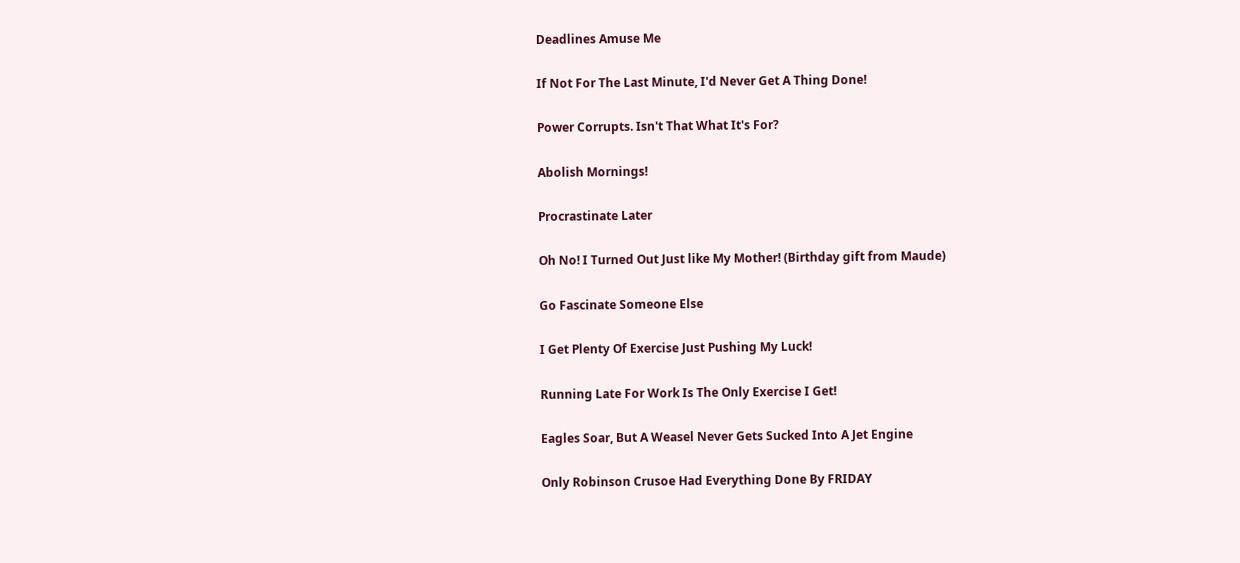Deadlines Amuse Me

If Not For The Last Minute, I'd Never Get A Thing Done!

Power Corrupts. Isn't That What It's For?

Abolish Mornings!

Procrastinate Later

Oh No! I Turned Out Just like My Mother! (Birthday gift from Maude)

Go Fascinate Someone Else

I Get Plenty Of Exercise Just Pushing My Luck!

Running Late For Work Is The Only Exercise I Get!

Eagles Soar, But A Weasel Never Gets Sucked Into A Jet Engine

Only Robinson Crusoe Had Everything Done By FRIDAY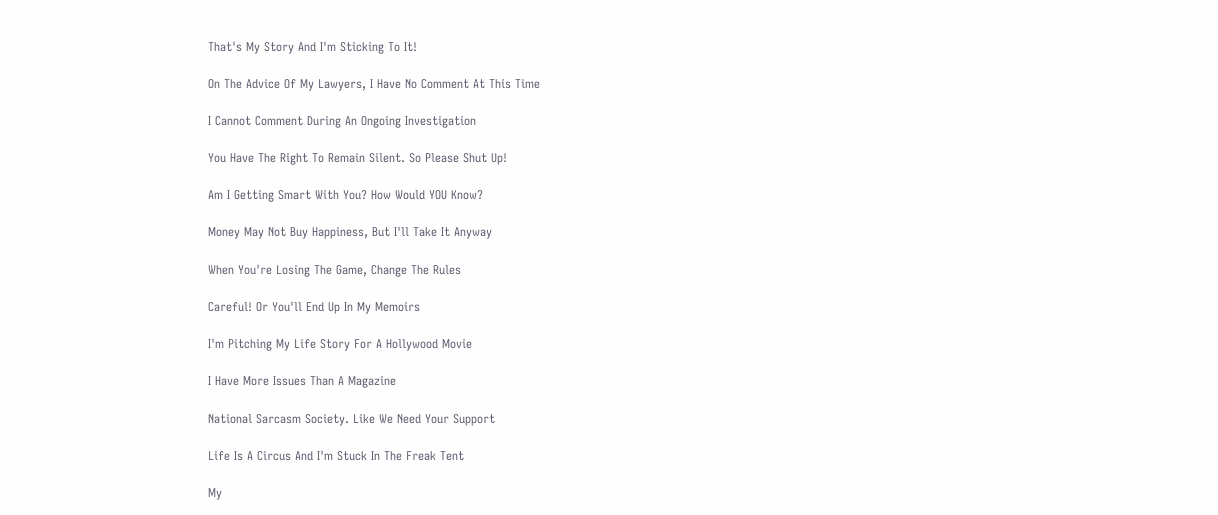That's My Story And I'm Sticking To It!

On The Advice Of My Lawyers, I Have No Comment At This Time

I Cannot Comment During An Ongoing Investigation

You Have The Right To Remain Silent. So Please Shut Up!

Am I Getting Smart With You? How Would YOU Know?

Money May Not Buy Happiness, But I'll Take It Anyway

When You're Losing The Game, Change The Rules

Careful! Or You'll End Up In My Memoirs

I'm Pitching My Life Story For A Hollywood Movie

I Have More Issues Than A Magazine

National Sarcasm Society. Like We Need Your Support

Life Is A Circus And I'm Stuck In The Freak Tent

My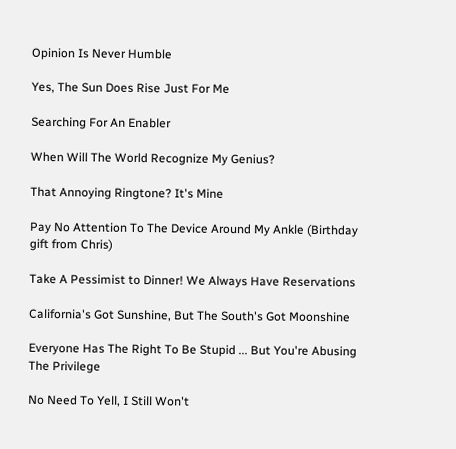Opinion Is Never Humble

Yes, The Sun Does Rise Just For Me

Searching For An Enabler

When Will The World Recognize My Genius?

That Annoying Ringtone? It's Mine

Pay No Attention To The Device Around My Ankle (Birthday gift from Chris)

Take A Pessimist to Dinner! We Always Have Reservations

California's Got Sunshine, But The South's Got Moonshine

Everyone Has The Right To Be Stupid ... But You're Abusing The Privilege

No Need To Yell, I Still Won't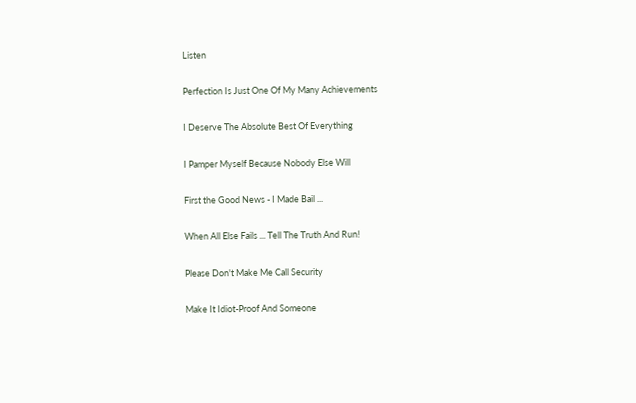Listen

Perfection Is Just One Of My Many Achievements

I Deserve The Absolute Best Of Everything

I Pamper Myself Because Nobody Else Will

First the Good News - I Made Bail ...

When All Else Fails ... Tell The Truth And Run!

Please Don't Make Me Call Security

Make It Idiot-Proof And Someone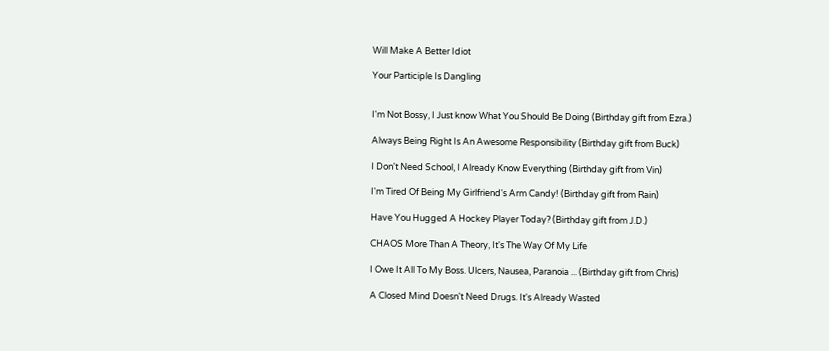Will Make A Better Idiot

Your Participle Is Dangling


I'm Not Bossy, I Just know What You Should Be Doing (Birthday gift from Ezra.)

Always Being Right Is An Awesome Responsibility (Birthday gift from Buck)

I Don't Need School, I Already Know Everything (Birthday gift from Vin)

I'm Tired Of Being My Girlfriend's Arm Candy! (Birthday gift from Rain)

Have You Hugged A Hockey Player Today? (Birthday gift from J.D.)

CHAOS More Than A Theory, It's The Way Of My Life

I Owe It All To My Boss. Ulcers, Nausea, Paranoia ... (Birthday gift from Chris)

A Closed Mind Doesn't Need Drugs. It's Already Wasted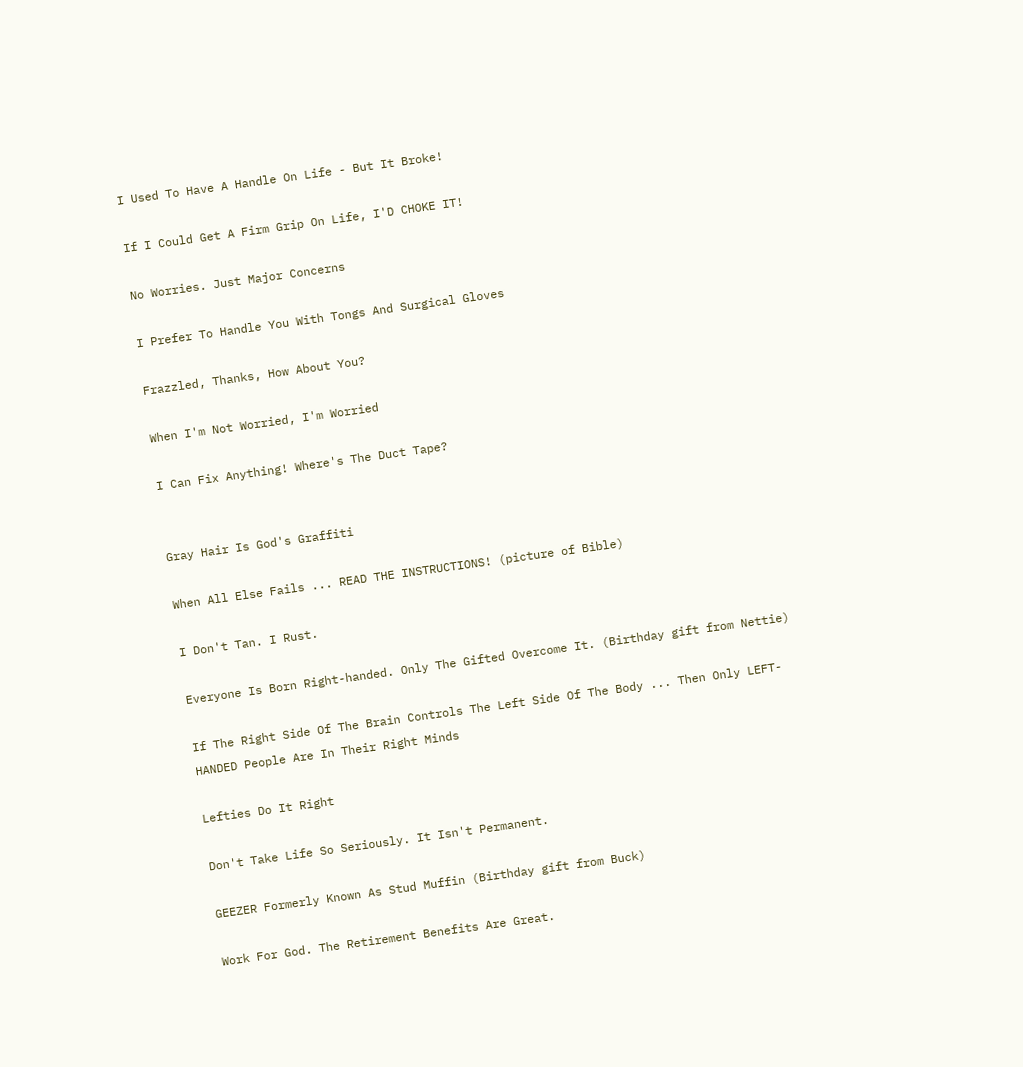I Used To Have A Handle On Life - But It Broke!

If I Could Get A Firm Grip On Life, I'D CHOKE IT!

No Worries. Just Major Concerns

I Prefer To Handle You With Tongs And Surgical Gloves

Frazzled, Thanks, How About You?

When I'm Not Worried, I'm Worried

I Can Fix Anything! Where's The Duct Tape?


Gray Hair Is God's Graffiti

When All Else Fails ... READ THE INSTRUCTIONS! (picture of Bible)

I Don't Tan. I Rust.

Everyone Is Born Right-handed. Only The Gifted Overcome It. (Birthday gift from Nettie)

If The Right Side Of The Brain Controls The Left Side Of The Body ... Then Only LEFT-HANDED People Are In Their Right Minds

Lefties Do It Right

Don't Take Life So Seriously. It Isn't Permanent.

GEEZER Formerly Known As Stud Muffin (Birthday gift from Buck)

Work For God. The Retirement Benefits Are Great.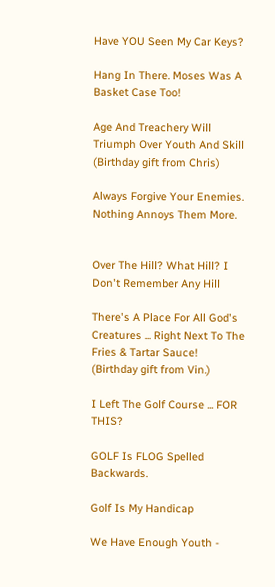Have YOU Seen My Car Keys?

Hang In There. Moses Was A Basket Case Too!

Age And Treachery Will Triumph Over Youth And Skill (Birthday gift from Chris)

Always Forgive Your Enemies. Nothing Annoys Them More.


Over The Hill? What Hill? I Don't Remember Any Hill

There's A Place For All God's Creatures ... Right Next To The Fries & Tartar Sauce! (Birthday gift from Vin.)

I Left The Golf Course ... FOR THIS?

GOLF Is FLOG Spelled Backwards.

Golf Is My Handicap

We Have Enough Youth -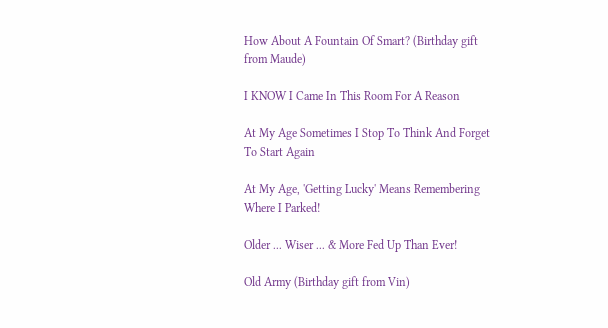How About A Fountain Of Smart? (Birthday gift from Maude)

I KNOW I Came In This Room For A Reason

At My Age Sometimes I Stop To Think And Forget To Start Again

At My Age, 'Getting Lucky' Means Remembering Where I Parked!

Older ... Wiser ... & More Fed Up Than Ever!

Old Army (Birthday gift from Vin)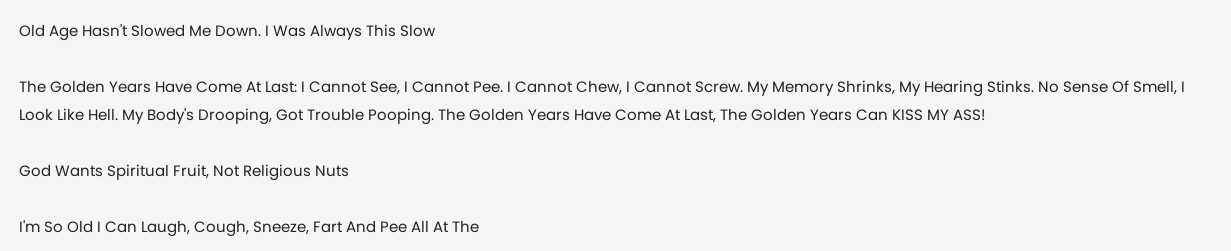Old Age Hasn't Slowed Me Down. I Was Always This Slow

The Golden Years Have Come At Last: I Cannot See, I Cannot Pee. I Cannot Chew, I Cannot Screw. My Memory Shrinks, My Hearing Stinks. No Sense Of Smell, I Look Like Hell. My Body's Drooping, Got Trouble Pooping. The Golden Years Have Come At Last, The Golden Years Can KISS MY ASS!

God Wants Spiritual Fruit, Not Religious Nuts

I'm So Old I Can Laugh, Cough, Sneeze, Fart And Pee All At The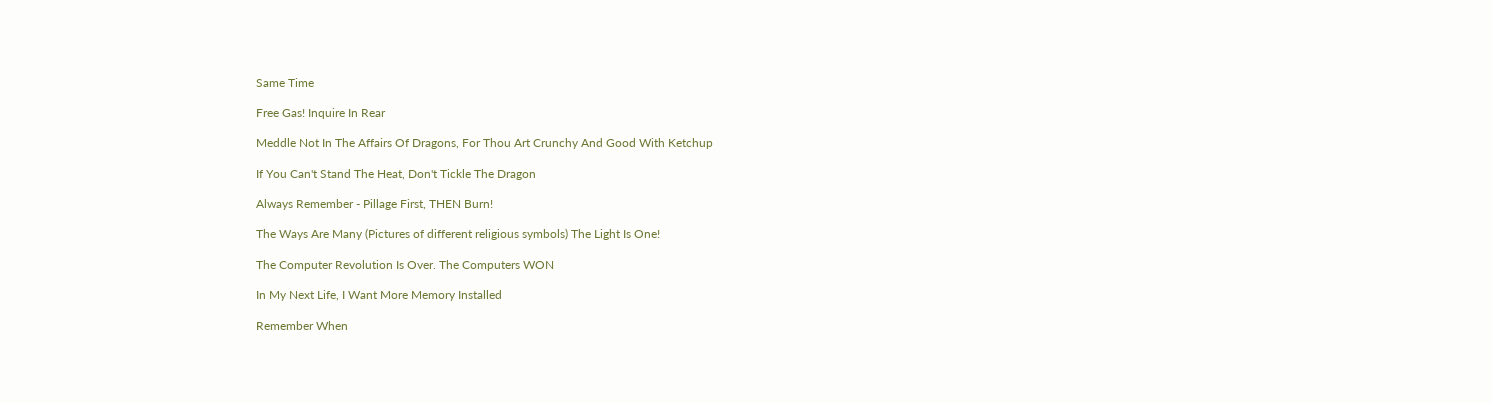Same Time

Free Gas! Inquire In Rear

Meddle Not In The Affairs Of Dragons, For Thou Art Crunchy And Good With Ketchup

If You Can't Stand The Heat, Don't Tickle The Dragon

Always Remember - Pillage First, THEN Burn!

The Ways Are Many (Pictures of different religious symbols) The Light Is One!

The Computer Revolution Is Over. The Computers WON

In My Next Life, I Want More Memory Installed

Remember When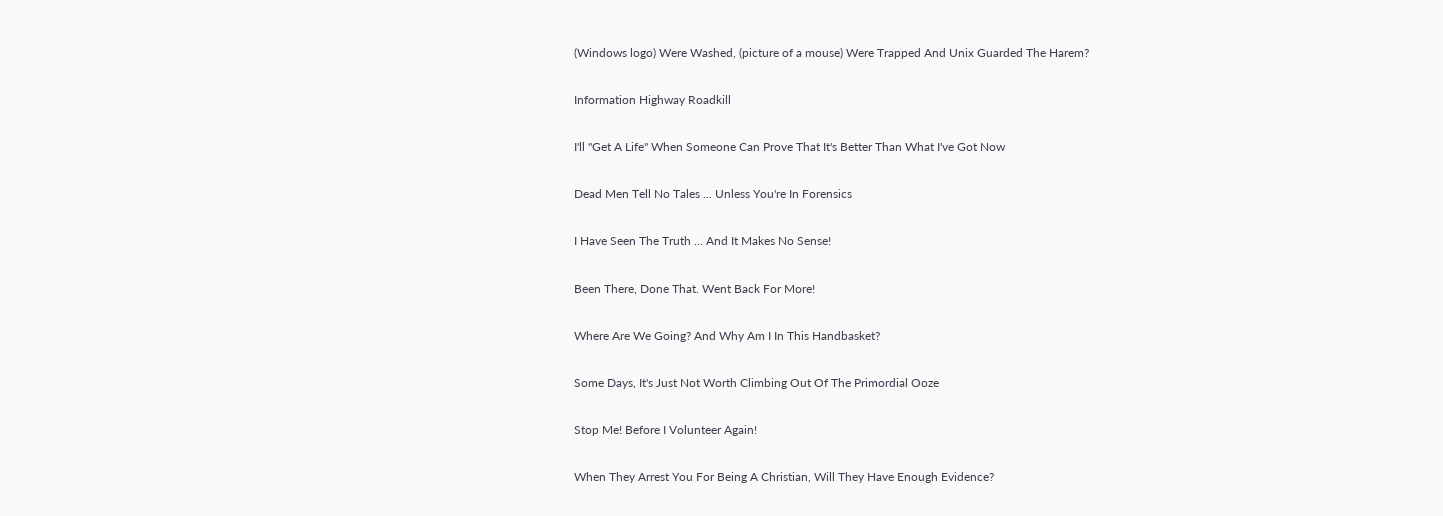(Windows logo) Were Washed, (picture of a mouse) Were Trapped And Unix Guarded The Harem?

Information Highway Roadkill

I'll "Get A Life" When Someone Can Prove That It's Better Than What I've Got Now

Dead Men Tell No Tales ... Unless You're In Forensics

I Have Seen The Truth ... And It Makes No Sense!

Been There, Done That. Went Back For More!

Where Are We Going? And Why Am I In This Handbasket?

Some Days, It's Just Not Worth Climbing Out Of The Primordial Ooze

Stop Me! Before I Volunteer Again!

When They Arrest You For Being A Christian, Will They Have Enough Evidence?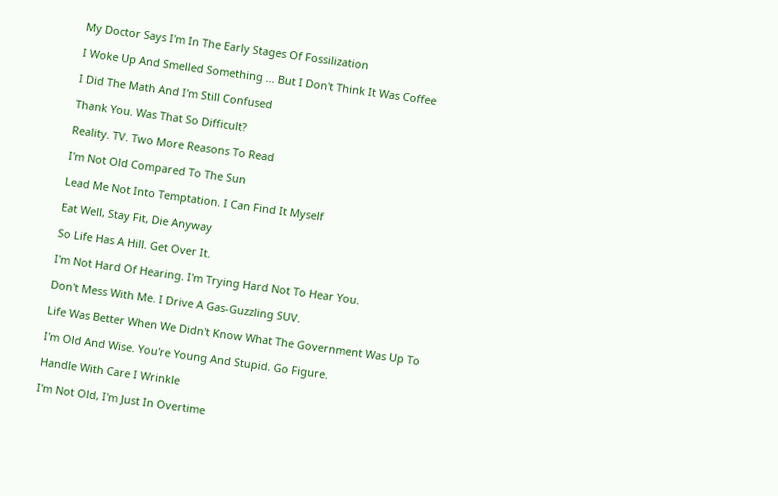My Doctor Says I'm In The Early Stages Of Fossilization

I Woke Up And Smelled Something ... But I Don't Think It Was Coffee

I Did The Math And I'm Still Confused

Thank You. Was That So Difficult?

Reality. TV. Two More Reasons To Read

I'm Not Old Compared To The Sun

Lead Me Not Into Temptation. I Can Find It Myself

Eat Well, Stay Fit, Die Anyway

So Life Has A Hill. Get Over It.

I'm Not Hard Of Hearing. I'm Trying Hard Not To Hear You.

Don't Mess With Me. I Drive A Gas-Guzzling SUV.

Life Was Better When We Didn't Know What The Government Was Up To

I'm Old And Wise. You're Young And Stupid. Go Figure.

Handle With Care I Wrinkle

I'm Not Old, I'm Just In Overtime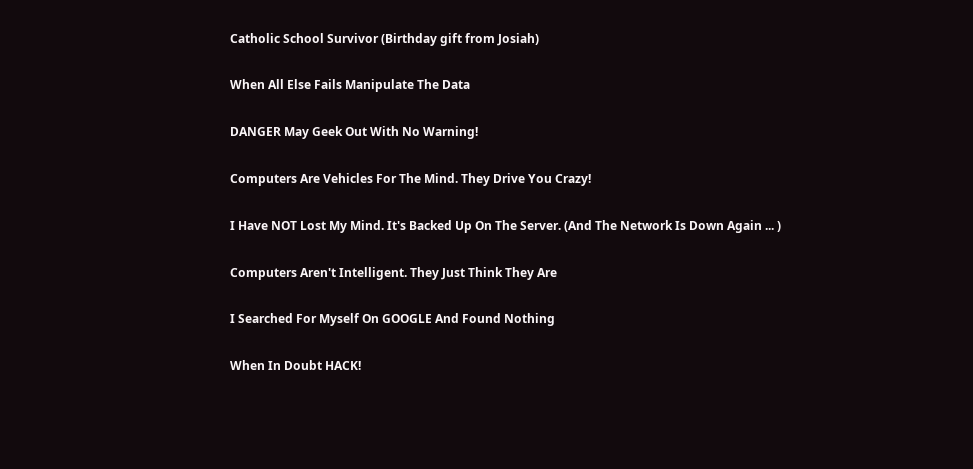Catholic School Survivor (Birthday gift from Josiah)

When All Else Fails Manipulate The Data

DANGER May Geek Out With No Warning!

Computers Are Vehicles For The Mind. They Drive You Crazy!

I Have NOT Lost My Mind. It's Backed Up On The Server. (And The Network Is Down Again ... )

Computers Aren't Intelligent. They Just Think They Are

I Searched For Myself On GOOGLE And Found Nothing

When In Doubt HACK!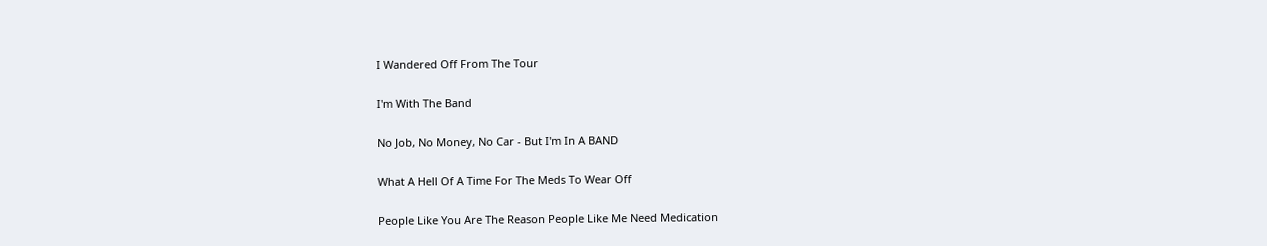I Wandered Off From The Tour

I'm With The Band

No Job, No Money, No Car - But I'm In A BAND

What A Hell Of A Time For The Meds To Wear Off

People Like You Are The Reason People Like Me Need Medication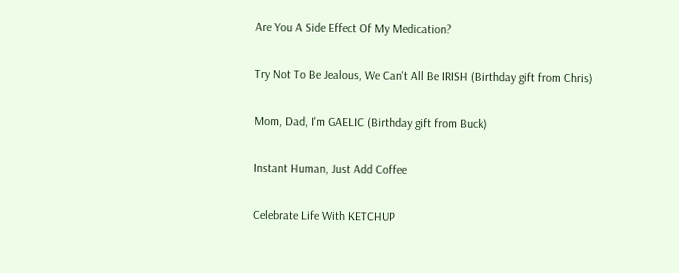Are You A Side Effect Of My Medication?

Try Not To Be Jealous, We Can't All Be IRISH (Birthday gift from Chris)

Mom, Dad, I'm GAELIC (Birthday gift from Buck)

Instant Human, Just Add Coffee

Celebrate Life With KETCHUP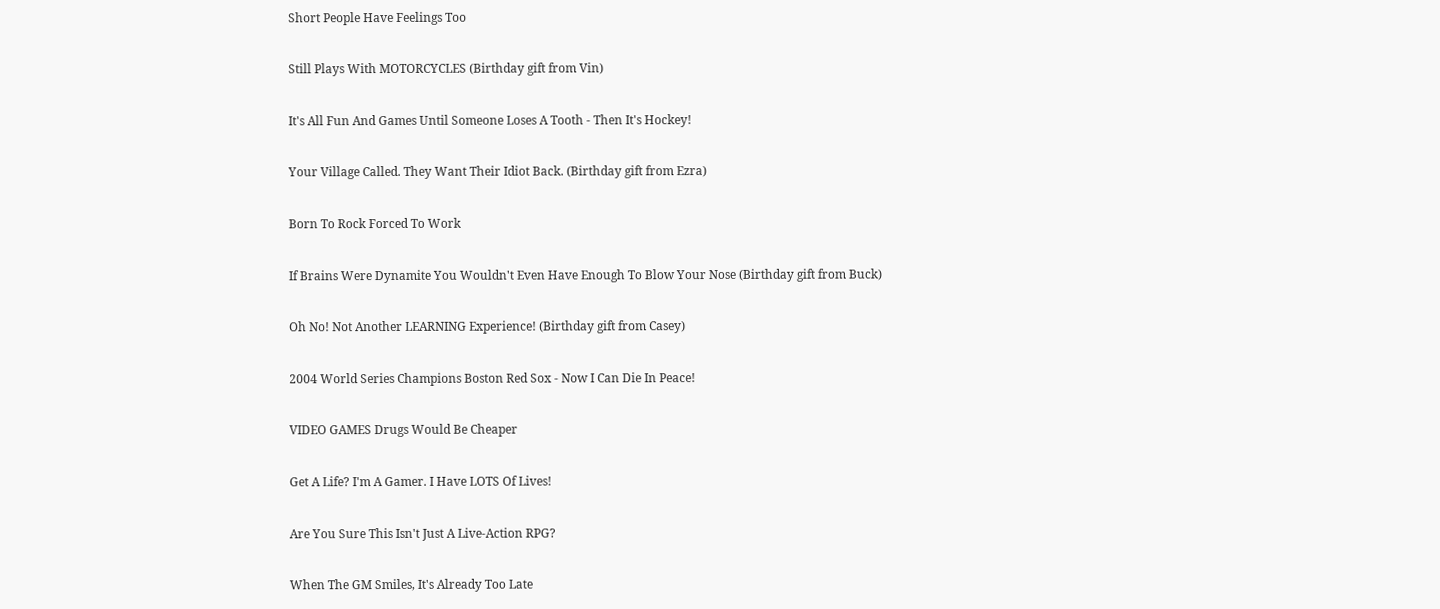Short People Have Feelings Too

Still Plays With MOTORCYCLES (Birthday gift from Vin)

It's All Fun And Games Until Someone Loses A Tooth - Then It's Hockey!

Your Village Called. They Want Their Idiot Back. (Birthday gift from Ezra)

Born To Rock Forced To Work

If Brains Were Dynamite You Wouldn't Even Have Enough To Blow Your Nose (Birthday gift from Buck)

Oh No! Not Another LEARNING Experience! (Birthday gift from Casey)

2004 World Series Champions Boston Red Sox - Now I Can Die In Peace!

VIDEO GAMES Drugs Would Be Cheaper

Get A Life? I'm A Gamer. I Have LOTS Of Lives!

Are You Sure This Isn't Just A Live-Action RPG?

When The GM Smiles, It's Already Too Late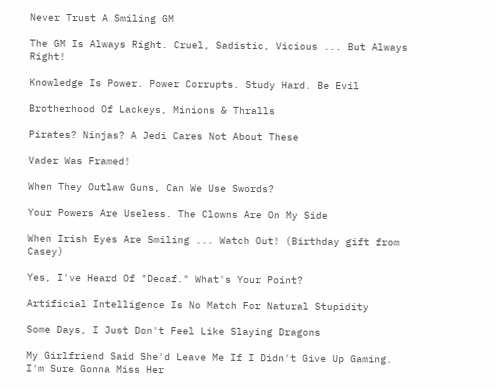Never Trust A Smiling GM

The GM Is Always Right. Cruel, Sadistic, Vicious ... But Always Right!

Knowledge Is Power. Power Corrupts. Study Hard. Be Evil

Brotherhood Of Lackeys, Minions & Thralls

Pirates? Ninjas? A Jedi Cares Not About These

Vader Was Framed!

When They Outlaw Guns, Can We Use Swords?

Your Powers Are Useless. The Clowns Are On My Side

When Irish Eyes Are Smiling ... Watch Out! (Birthday gift from Casey)

Yes, I've Heard Of "Decaf." What's Your Point?

Artificial Intelligence Is No Match For Natural Stupidity

Some Days, I Just Don't Feel Like Slaying Dragons

My Girlfriend Said She'd Leave Me If I Didn't Give Up Gaming. I'm Sure Gonna Miss Her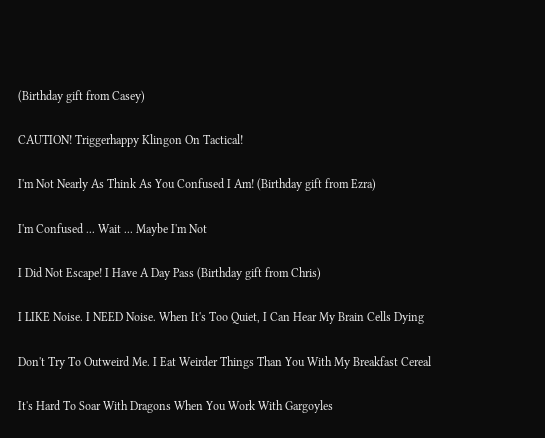(Birthday gift from Casey)

CAUTION! Triggerhappy Klingon On Tactical!

I'm Not Nearly As Think As You Confused I Am! (Birthday gift from Ezra)

I'm Confused ... Wait ... Maybe I'm Not

I Did Not Escape! I Have A Day Pass (Birthday gift from Chris)

I LIKE Noise. I NEED Noise. When It's Too Quiet, I Can Hear My Brain Cells Dying

Don't Try To Outweird Me. I Eat Weirder Things Than You With My Breakfast Cereal

It's Hard To Soar With Dragons When You Work With Gargoyles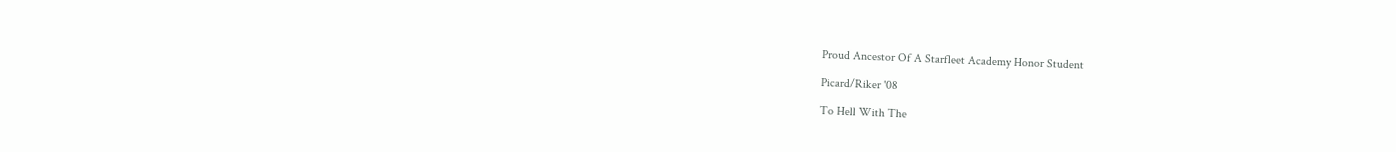Proud Ancestor Of A Starfleet Academy Honor Student

Picard/Riker '08

To Hell With The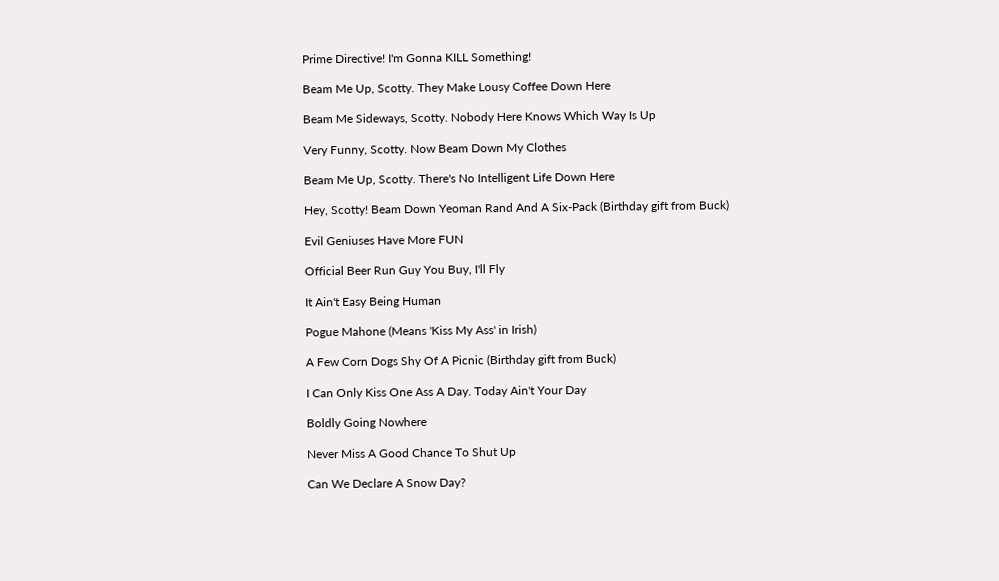Prime Directive! I'm Gonna KILL Something!

Beam Me Up, Scotty. They Make Lousy Coffee Down Here

Beam Me Sideways, Scotty. Nobody Here Knows Which Way Is Up

Very Funny, Scotty. Now Beam Down My Clothes

Beam Me Up, Scotty. There's No Intelligent Life Down Here

Hey, Scotty! Beam Down Yeoman Rand And A Six-Pack (Birthday gift from Buck)

Evil Geniuses Have More FUN

Official Beer Run Guy You Buy, I'll Fly

It Ain't Easy Being Human

Pogue Mahone (Means 'Kiss My Ass' in Irish)

A Few Corn Dogs Shy Of A Picnic (Birthday gift from Buck)

I Can Only Kiss One Ass A Day. Today Ain't Your Day

Boldly Going Nowhere

Never Miss A Good Chance To Shut Up

Can We Declare A Snow Day?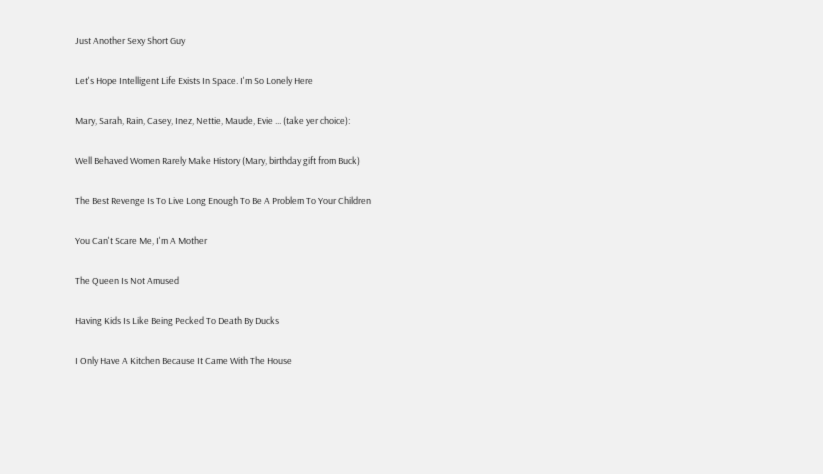Just Another Sexy Short Guy

Let's Hope Intelligent Life Exists In Space. I'm So Lonely Here

Mary, Sarah, Rain, Casey, Inez, Nettie, Maude, Evie ... (take yer choice):

Well Behaved Women Rarely Make History (Mary, birthday gift from Buck)

The Best Revenge Is To Live Long Enough To Be A Problem To Your Children

You Can't Scare Me, I'm A Mother

The Queen Is Not Amused

Having Kids Is Like Being Pecked To Death By Ducks

I Only Have A Kitchen Because It Came With The House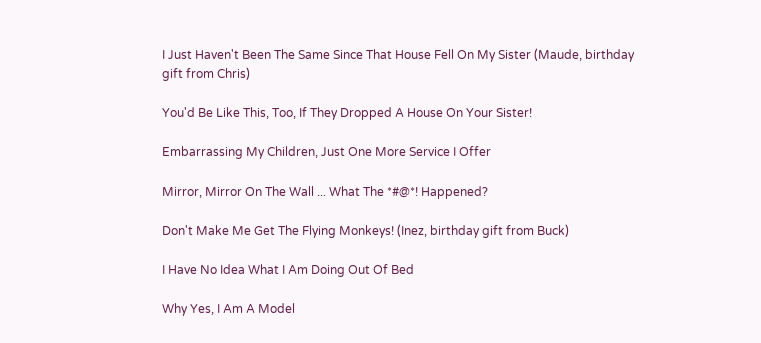I Just Haven't Been The Same Since That House Fell On My Sister (Maude, birthday gift from Chris)

You'd Be Like This, Too, If They Dropped A House On Your Sister!

Embarrassing My Children, Just One More Service I Offer

Mirror, Mirror On The Wall ... What The *#@*! Happened?

Don't Make Me Get The Flying Monkeys! (Inez, birthday gift from Buck)

I Have No Idea What I Am Doing Out Of Bed

Why Yes, I Am A Model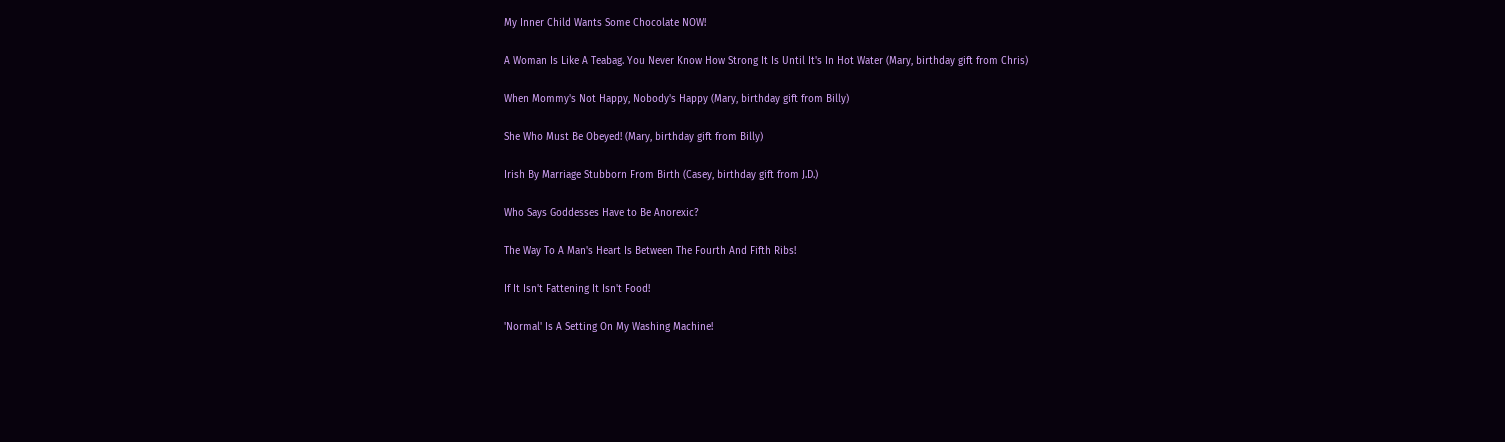My Inner Child Wants Some Chocolate NOW!

A Woman Is Like A Teabag. You Never Know How Strong It Is Until It's In Hot Water (Mary, birthday gift from Chris)

When Mommy's Not Happy, Nobody's Happy (Mary, birthday gift from Billy)

She Who Must Be Obeyed! (Mary, birthday gift from Billy)

Irish By Marriage Stubborn From Birth (Casey, birthday gift from J.D.)

Who Says Goddesses Have to Be Anorexic?

The Way To A Man's Heart Is Between The Fourth And Fifth Ribs!

If It Isn't Fattening It Isn't Food!

'Normal' Is A Setting On My Washing Machine!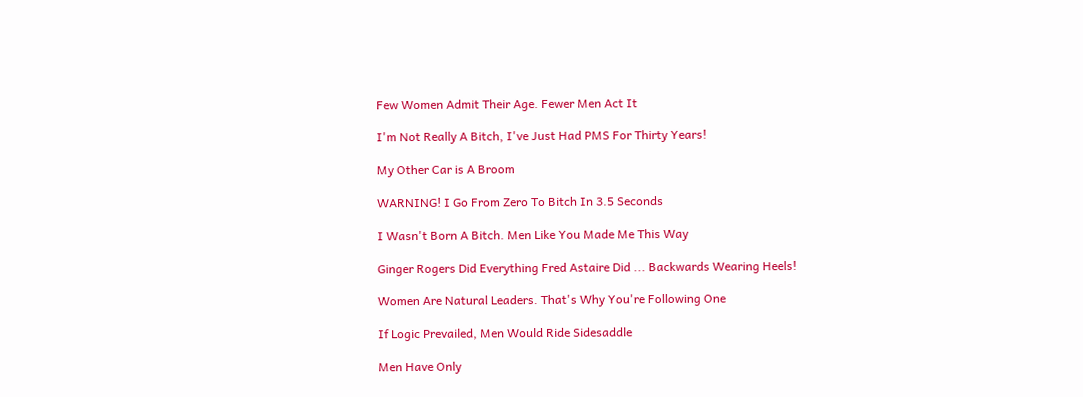Few Women Admit Their Age. Fewer Men Act It

I'm Not Really A Bitch, I've Just Had PMS For Thirty Years!

My Other Car is A Broom

WARNING! I Go From Zero To Bitch In 3.5 Seconds

I Wasn't Born A Bitch. Men Like You Made Me This Way

Ginger Rogers Did Everything Fred Astaire Did ... Backwards Wearing Heels!

Women Are Natural Leaders. That's Why You're Following One

If Logic Prevailed, Men Would Ride Sidesaddle

Men Have Only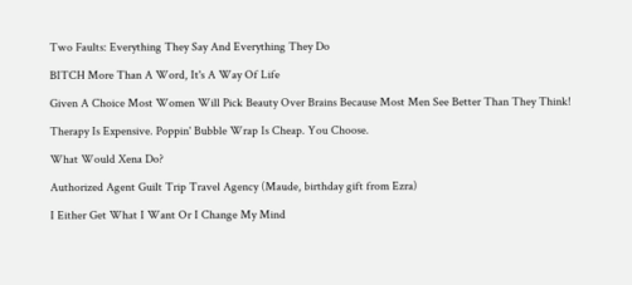Two Faults: Everything They Say And Everything They Do

BITCH More Than A Word, It's A Way Of Life

Given A Choice Most Women Will Pick Beauty Over Brains Because Most Men See Better Than They Think!

Therapy Is Expensive. Poppin' Bubble Wrap Is Cheap. You Choose.

What Would Xena Do?

Authorized Agent Guilt Trip Travel Agency (Maude, birthday gift from Ezra)

I Either Get What I Want Or I Change My Mind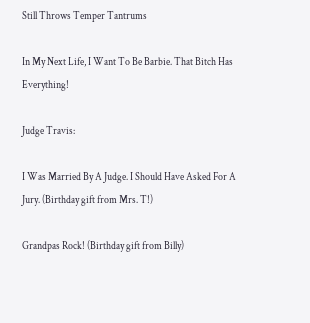Still Throws Temper Tantrums

In My Next Life, I Want To Be Barbie. That Bitch Has Everything!

Judge Travis:

I Was Married By A Judge. I Should Have Asked For A Jury. (Birthday gift from Mrs. T!)

Grandpas Rock! (Birthday gift from Billy)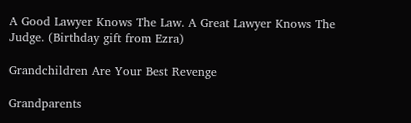A Good Lawyer Knows The Law. A Great Lawyer Knows The Judge. (Birthday gift from Ezra)

Grandchildren Are Your Best Revenge

Grandparents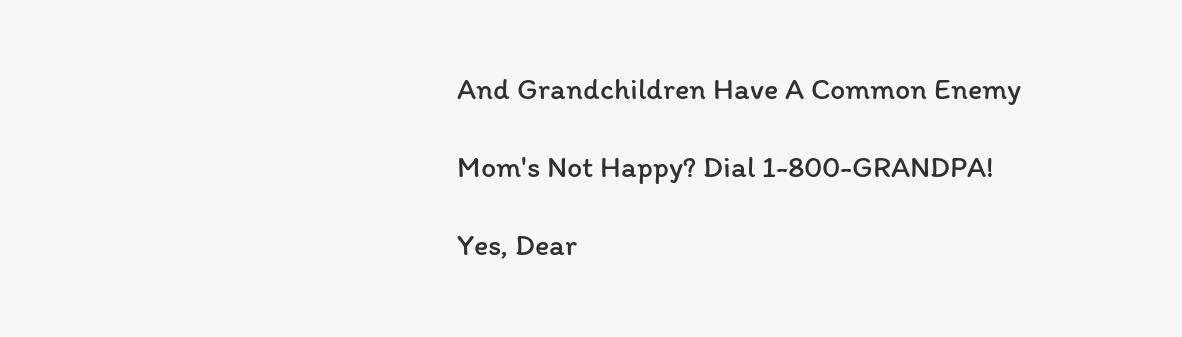And Grandchildren Have A Common Enemy

Mom's Not Happy? Dial 1-800-GRANDPA!

Yes, Dear